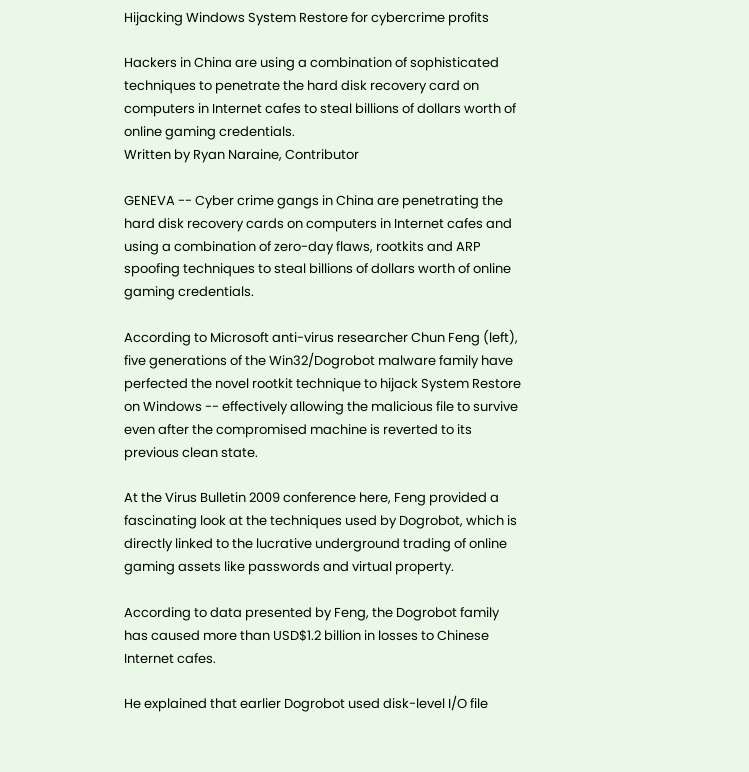Hijacking Windows System Restore for cybercrime profits

Hackers in China are using a combination of sophisticated techniques to penetrate the hard disk recovery card on computers in Internet cafes to steal billions of dollars worth of online gaming credentials.
Written by Ryan Naraine, Contributor

GENEVA -- Cyber crime gangs in China are penetrating the hard disk recovery cards on computers in Internet cafes and using a combination of zero-day flaws, rootkits and ARP spoofing techniques to steal billions of dollars worth of online gaming credentials.

According to Microsoft anti-virus researcher Chun Feng (left), five generations of the Win32/Dogrobot malware family have perfected the novel rootkit technique to hijack System Restore on Windows -- effectively allowing the malicious file to survive even after the compromised machine is reverted to its previous clean state.

At the Virus Bulletin 2009 conference here, Feng provided a fascinating look at the techniques used by Dogrobot, which is directly linked to the lucrative underground trading of online gaming assets like passwords and virtual property.

According to data presented by Feng, the Dogrobot family has caused more than USD$1.2 billion in losses to Chinese Internet cafes.

He explained that earlier Dogrobot used disk-level I/O file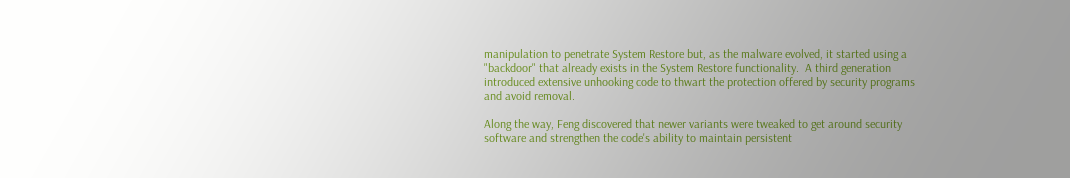manipulation to penetrate System Restore but, as the malware evolved, it started using a "backdoor" that already exists in the System Restore functionality.  A third generation introduced extensive unhooking code to thwart the protection offered by security programs and avoid removal.

Along the way, Feng discovered that newer variants were tweaked to get around security software and strengthen the code's ability to maintain persistent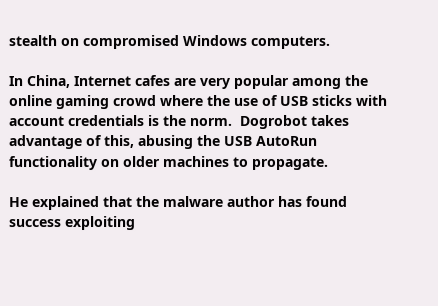stealth on compromised Windows computers.

In China, Internet cafes are very popular among the online gaming crowd where the use of USB sticks with account credentials is the norm.  Dogrobot takes advantage of this, abusing the USB AutoRun functionality on older machines to propagate.

He explained that the malware author has found success exploiting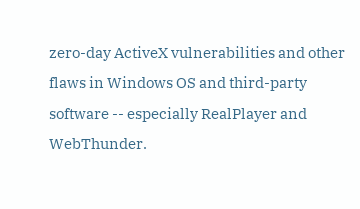zero-day ActiveX vulnerabilities and other flaws in Windows OS and third-party software -- especially RealPlayer and WebThunder.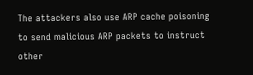The attackers also use ARP cache poisoning to send malicious ARP packets to instruct other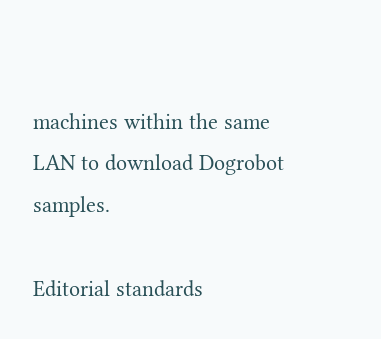machines within the same LAN to download Dogrobot samples.

Editorial standards